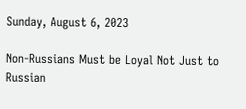Sunday, August 6, 2023

Non-Russians Must be Loyal Not Just to Russian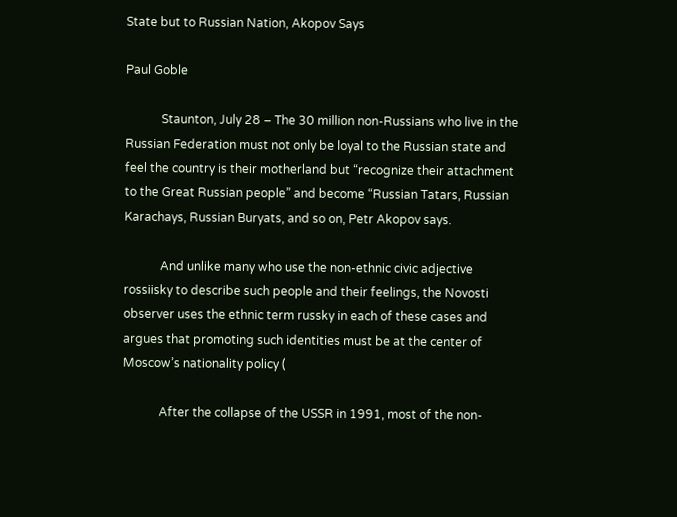State but to Russian Nation, Akopov Says

Paul Goble

            Staunton, July 28 – The 30 million non-Russians who live in the Russian Federation must not only be loyal to the Russian state and feel the country is their motherland but “recognize their attachment to the Great Russian people” and become “Russian Tatars, Russian Karachays, Russian Buryats, and so on, Petr Akopov says.

            And unlike many who use the non-ethnic civic adjective rossiisky to describe such people and their feelings, the Novosti observer uses the ethnic term russky in each of these cases and argues that promoting such identities must be at the center of Moscow’s nationality policy (

            After the collapse of the USSR in 1991, most of the non-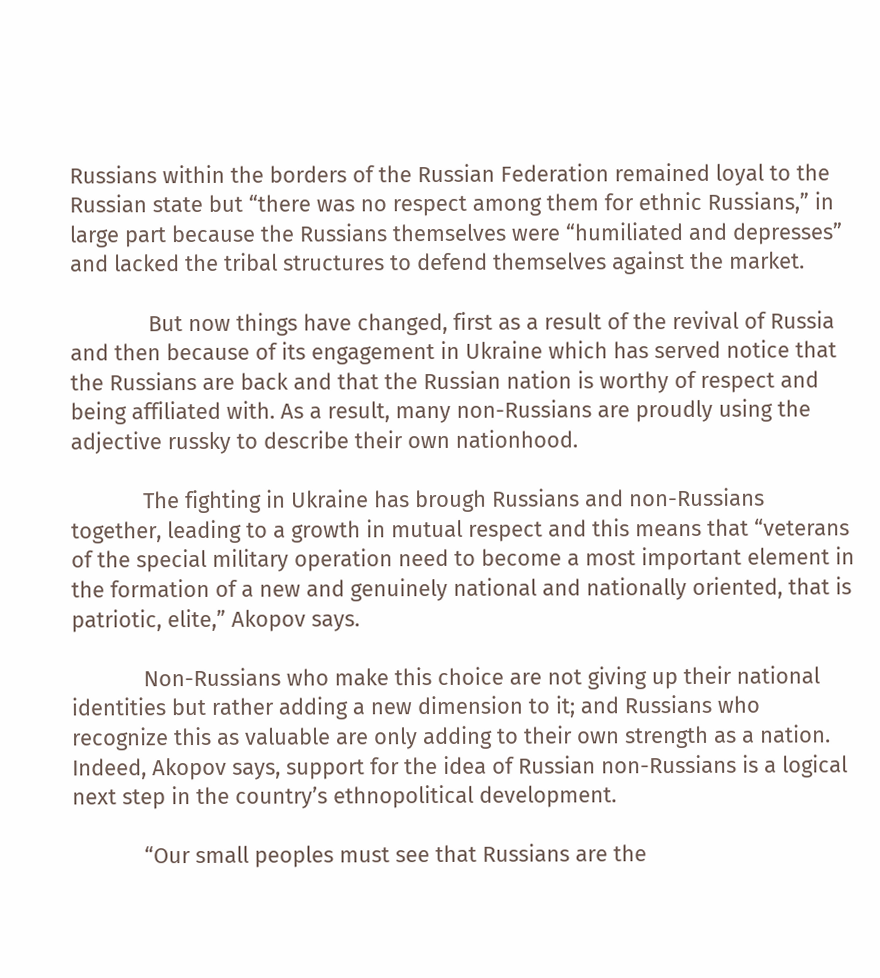Russians within the borders of the Russian Federation remained loyal to the Russian state but “there was no respect among them for ethnic Russians,” in large part because the Russians themselves were “humiliated and depresses” and lacked the tribal structures to defend themselves against the market.

             But now things have changed, first as a result of the revival of Russia and then because of its engagement in Ukraine which has served notice that the Russians are back and that the Russian nation is worthy of respect and being affiliated with. As a result, many non-Russians are proudly using the adjective russky to describe their own nationhood.

            The fighting in Ukraine has brough Russians and non-Russians together, leading to a growth in mutual respect and this means that “veterans of the special military operation need to become a most important element in the formation of a new and genuinely national and nationally oriented, that is patriotic, elite,” Akopov says.

            Non-Russians who make this choice are not giving up their national identities but rather adding a new dimension to it; and Russians who recognize this as valuable are only adding to their own strength as a nation. Indeed, Akopov says, support for the idea of Russian non-Russians is a logical next step in the country’s ethnopolitical development.

            “Our small peoples must see that Russians are the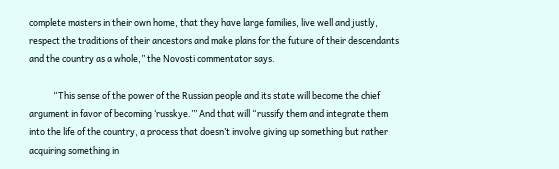complete masters in their own home, that they have large families, live well and justly, respect the traditions of their ancestors and make plans for the future of their descendants and the country as a whole,” the Novosti commentator says.

            “This sense of the power of the Russian people and its state will become the chief argument in favor of becoming ‘russkye.’” And that will “russify them and integrate them into the life of the country, a process that doesn’t involve giving up something but rather acquiring something in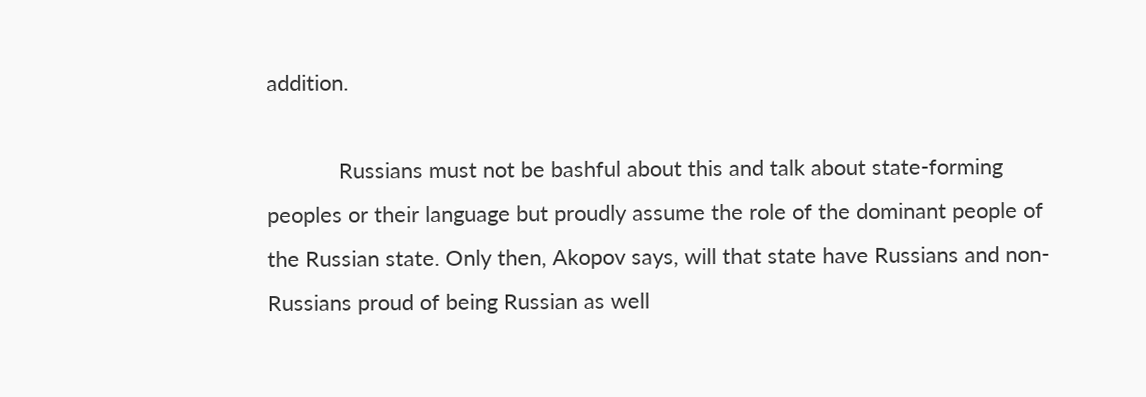addition.

            Russians must not be bashful about this and talk about state-forming peoples or their language but proudly assume the role of the dominant people of the Russian state. Only then, Akopov says, will that state have Russians and non-Russians proud of being Russian as well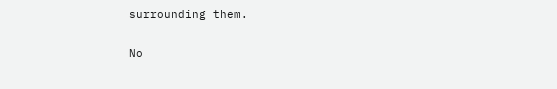surrounding them.

No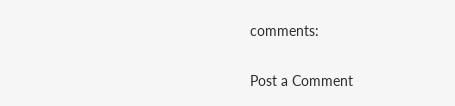comments:

Post a Comment